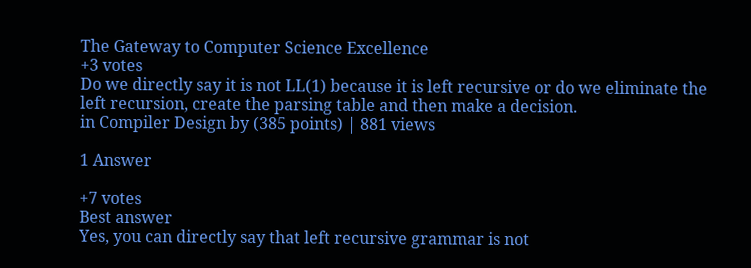The Gateway to Computer Science Excellence
+3 votes
Do we directly say it is not LL(1) because it is left recursive or do we eliminate the left recursion, create the parsing table and then make a decision.
in Compiler Design by (385 points) | 881 views

1 Answer

+7 votes
Best answer
Yes, you can directly say that left recursive grammar is not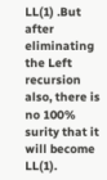LL(1) .But after eliminating the Left recursion also, there is no 100% surity that it will become LL(1).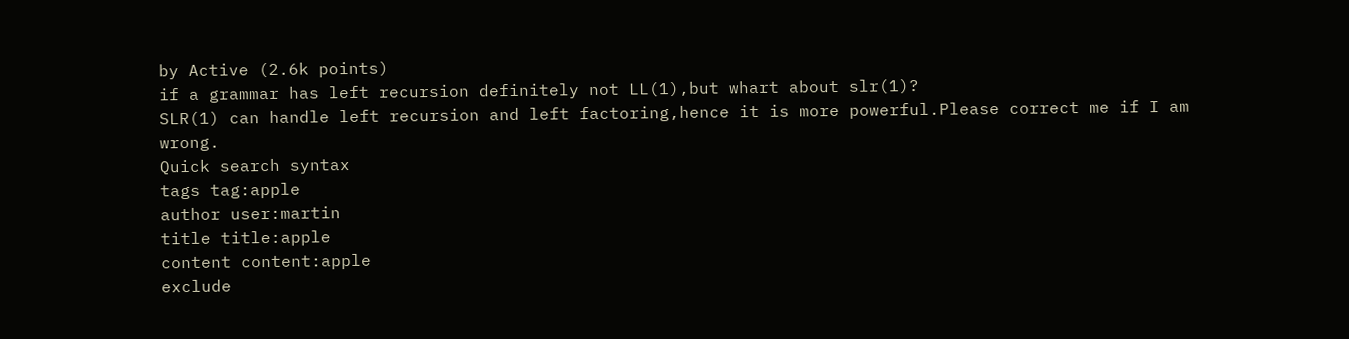by Active (2.6k points)
if a grammar has left recursion definitely not LL(1),but whart about slr(1)?
SLR(1) can handle left recursion and left factoring,hence it is more powerful.Please correct me if I am wrong.
Quick search syntax
tags tag:apple
author user:martin
title title:apple
content content:apple
exclude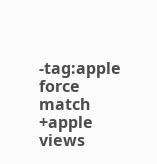-tag:apple
force match +apple
views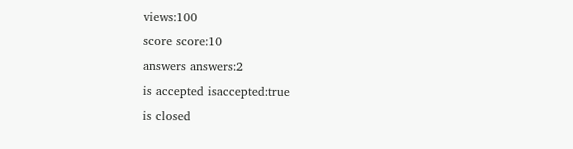views:100
score score:10
answers answers:2
is accepted isaccepted:true
is closed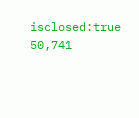isclosed:true
50,741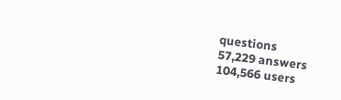questions
57,229 answers
104,566 users